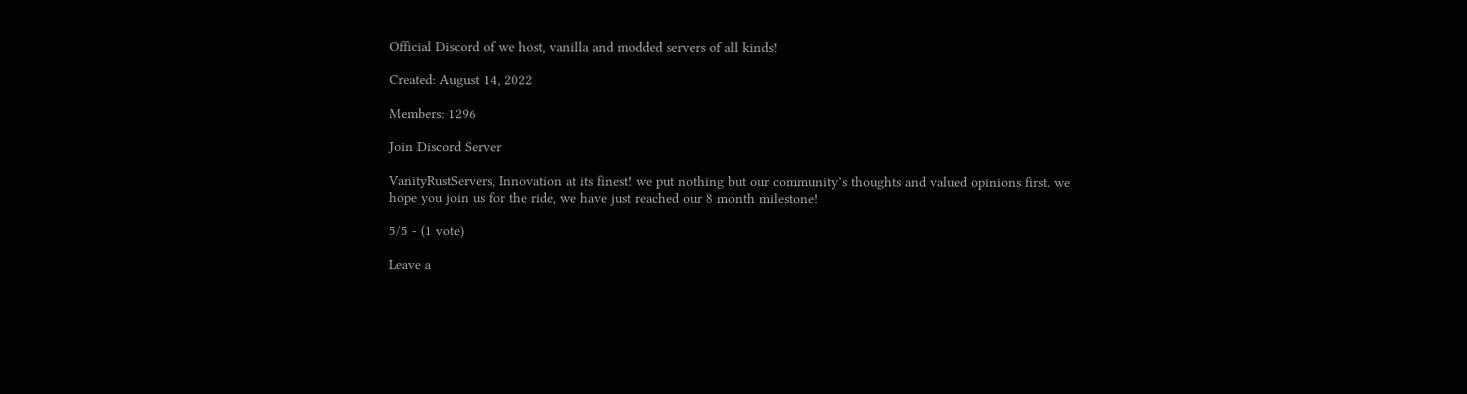Official Discord of we host, vanilla and modded servers of all kinds!

Created: August 14, 2022

Members: 1296

Join Discord Server

VanityRustServers, Innovation at its finest! we put nothing but our community’s thoughts and valued opinions first. we hope you join us for the ride, we have just reached our 8 month milestone!

5/5 - (1 vote)

Leave a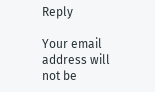Reply

Your email address will not be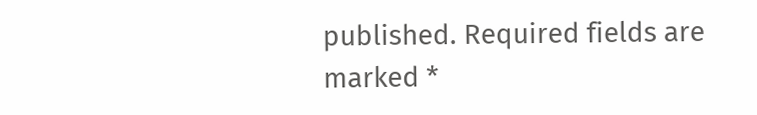published. Required fields are marked *